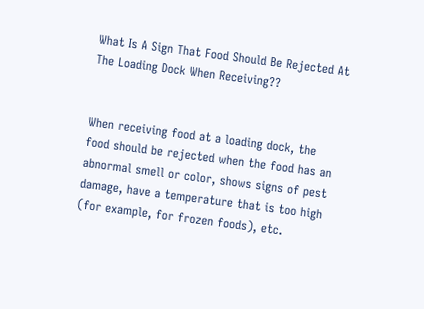What Is A Sign That Food Should Be Rejected At The Loading Dock When Receiving??


When receiving food at a loading dock, the food should be rejected when the food has an abnormal smell or color, shows signs of pest damage, have a temperature that is too high (for example, for frozen foods), etc.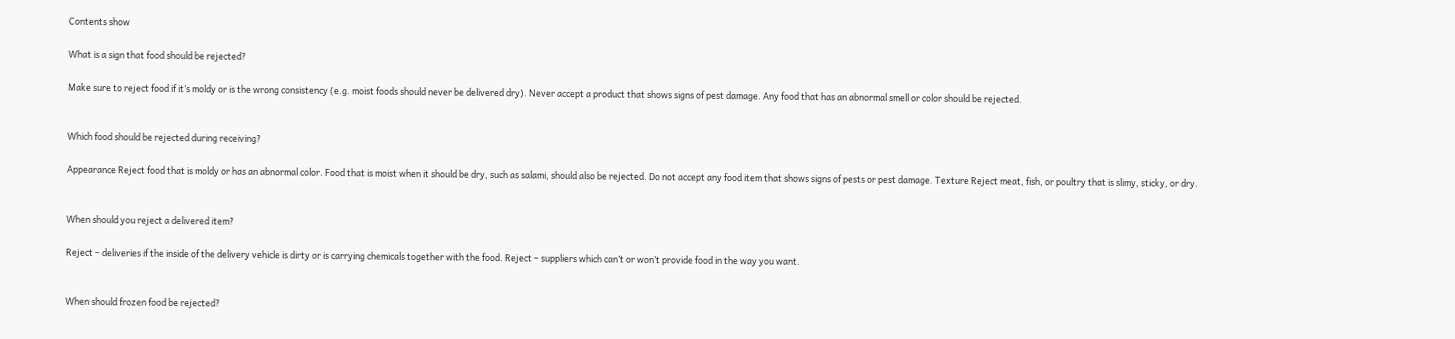Contents show

What is a sign that food should be rejected?

Make sure to reject food if it’s moldy or is the wrong consistency (e.g. moist foods should never be delivered dry). Never accept a product that shows signs of pest damage. Any food that has an abnormal smell or color should be rejected.


Which food should be rejected during receiving?

Appearance Reject food that is moldy or has an abnormal color. Food that is moist when it should be dry, such as salami, should also be rejected. Do not accept any food item that shows signs of pests or pest damage. Texture Reject meat, fish, or poultry that is slimy, sticky, or dry.


When should you reject a delivered item?

Reject – deliveries if the inside of the delivery vehicle is dirty or is carrying chemicals together with the food. Reject – suppliers which can’t or won’t provide food in the way you want.


When should frozen food be rejected?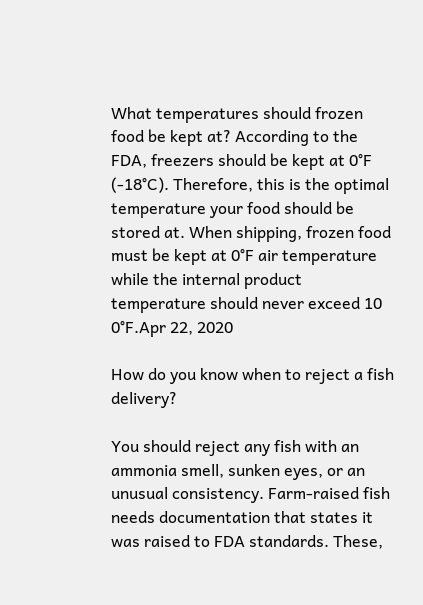What temperatures should frozen food be kept at? According to the FDA, freezers should be kept at 0°F (-18°C). Therefore, this is the optimal temperature your food should be stored at. When shipping, frozen food must be kept at 0°F air temperature while the internal product temperature should never exceed 10 0°F.Apr 22, 2020

How do you know when to reject a fish delivery?

You should reject any fish with an ammonia smell, sunken eyes, or an unusual consistency. Farm-raised fish needs documentation that states it was raised to FDA standards. These,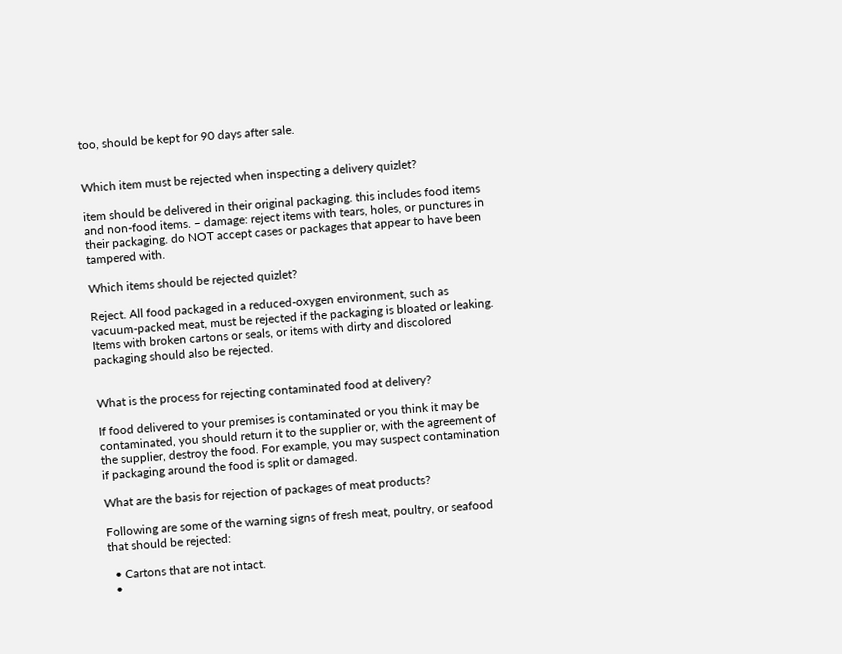too, should be kept for 90 days after sale.


Which item must be rejected when inspecting a delivery quizlet?

item should be delivered in their original packaging. this includes food items and non-food items. – damage: reject items with tears, holes, or punctures in their packaging. do NOT accept cases or packages that appear to have been tampered with.

Which items should be rejected quizlet?

Reject. All food packaged in a reduced-oxygen environment, such as vacuum-packed meat, must be rejected if the packaging is bloated or leaking. Items with broken cartons or seals, or items with dirty and discolored packaging should also be rejected.


What is the process for rejecting contaminated food at delivery?

If food delivered to your premises is contaminated or you think it may be contaminated, you should return it to the supplier or, with the agreement of the supplier, destroy the food. For example, you may suspect contamination if packaging around the food is split or damaged.

What are the basis for rejection of packages of meat products?

Following are some of the warning signs of fresh meat, poultry, or seafood that should be rejected:

  • Cartons that are not intact.
  •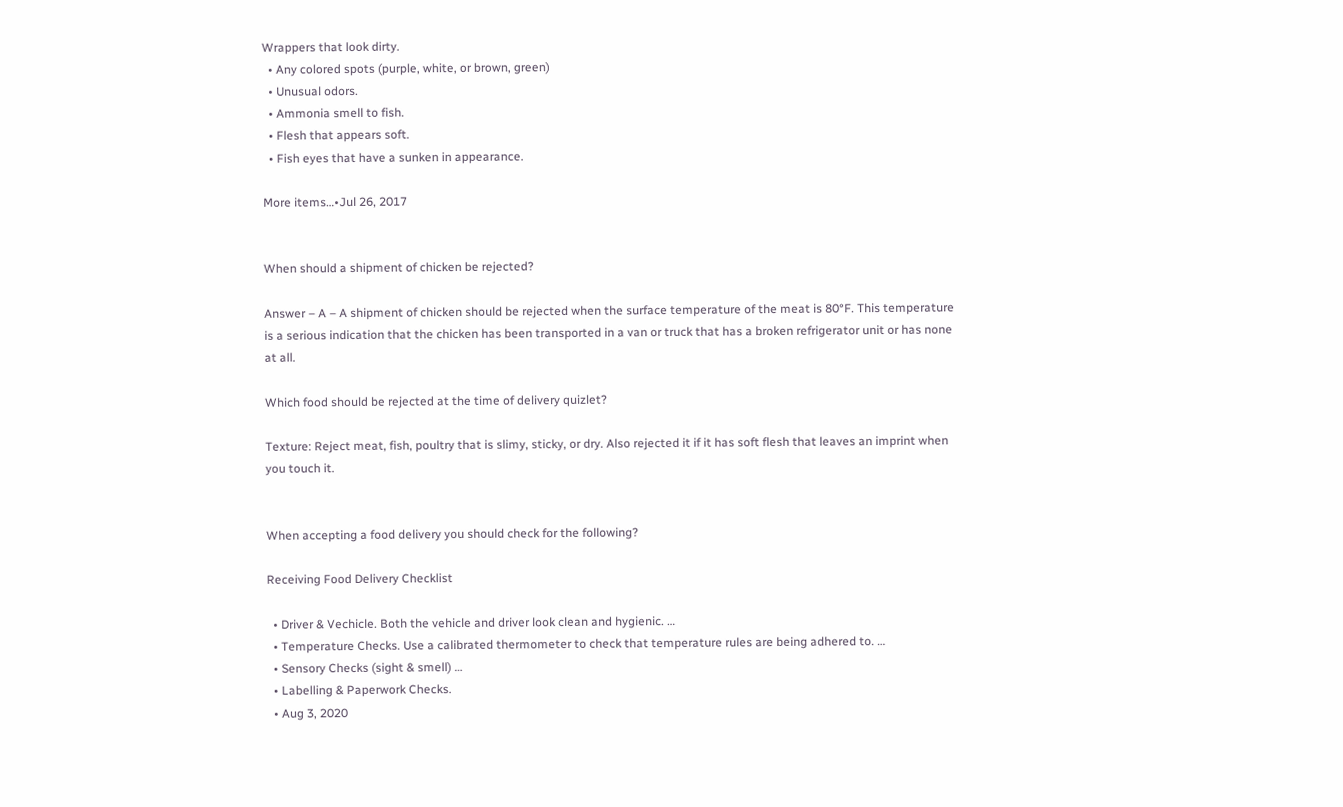Wrappers that look dirty.
  • Any colored spots (purple, white, or brown, green)
  • Unusual odors.
  • Ammonia smell to fish.
  • Flesh that appears soft.
  • Fish eyes that have a sunken in appearance.

More items…•Jul 26, 2017


When should a shipment of chicken be rejected?

Answer – A – A shipment of chicken should be rejected when the surface temperature of the meat is 80°F. This temperature is a serious indication that the chicken has been transported in a van or truck that has a broken refrigerator unit or has none at all.

Which food should be rejected at the time of delivery quizlet?

Texture: Reject meat, fish, poultry that is slimy, sticky, or dry. Also rejected it if it has soft flesh that leaves an imprint when you touch it.


When accepting a food delivery you should check for the following?

Receiving Food Delivery Checklist

  • Driver & Vechicle. Both the vehicle and driver look clean and hygienic. …
  • Temperature Checks. Use a calibrated thermometer to check that temperature rules are being adhered to. …
  • Sensory Checks (sight & smell) …
  • Labelling & Paperwork Checks.
  • Aug 3, 2020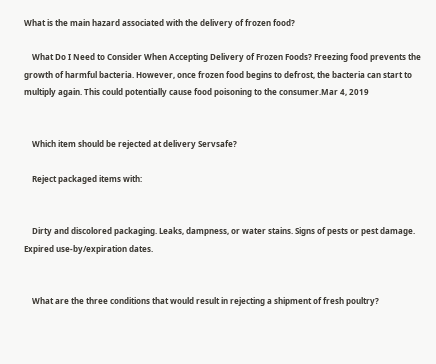What is the main hazard associated with the delivery of frozen food?

    What Do I Need to Consider When Accepting Delivery of Frozen Foods? Freezing food prevents the growth of harmful bacteria. However, once frozen food begins to defrost, the bacteria can start to multiply again. This could potentially cause food poisoning to the consumer.Mar 4, 2019


    Which item should be rejected at delivery Servsafe?

    Reject packaged items with:


    Dirty and discolored packaging. Leaks, dampness, or water stains. Signs of pests or pest damage. Expired use-by/expiration dates.


    What are the three conditions that would result in rejecting a shipment of fresh poultry?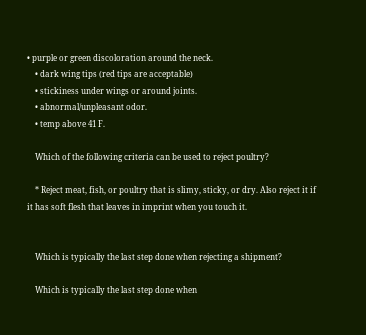• purple or green discoloration around the neck.
    • dark wing tips (red tips are acceptable)
    • stickiness under wings or around joints.
    • abnormal/unpleasant odor.
    • temp above 41 F.

    Which of the following criteria can be used to reject poultry?

    * Reject meat, fish, or poultry that is slimy, sticky, or dry. Also reject it if it has soft flesh that leaves in imprint when you touch it.


    Which is typically the last step done when rejecting a shipment?

    Which is typically the last step done when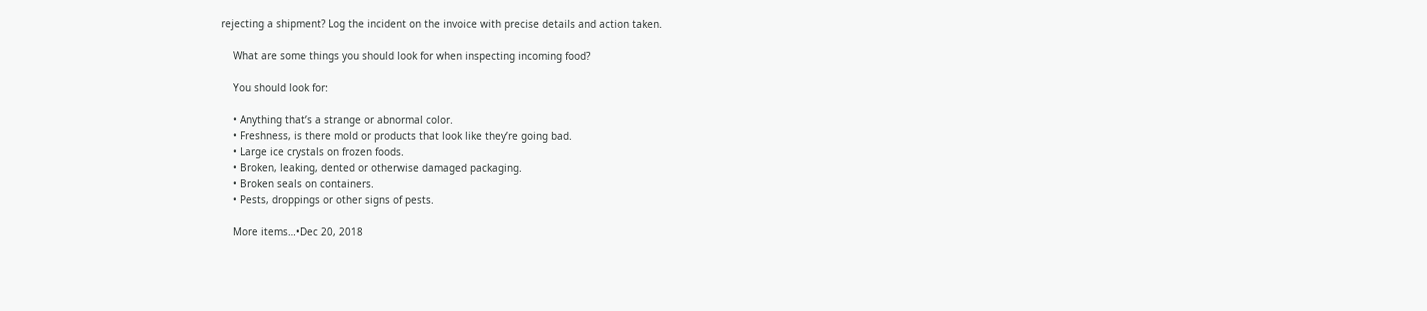rejecting a shipment? Log the incident on the invoice with precise details and action taken.

    What are some things you should look for when inspecting incoming food?

    You should look for:

    • Anything that’s a strange or abnormal color.
    • Freshness, is there mold or products that look like they’re going bad.
    • Large ice crystals on frozen foods.
    • Broken, leaking, dented or otherwise damaged packaging.
    • Broken seals on containers.
    • Pests, droppings or other signs of pests.

    More items…•Dec 20, 2018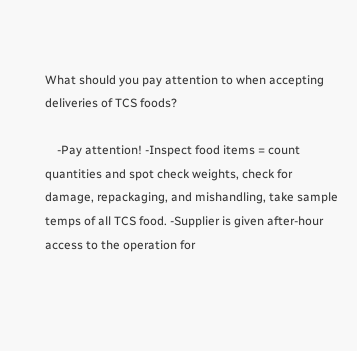What should you pay attention to when accepting deliveries of TCS foods?

    -Pay attention! -Inspect food items = count quantities and spot check weights, check for damage, repackaging, and mishandling, take sample temps of all TCS food. -Supplier is given after-hour access to the operation for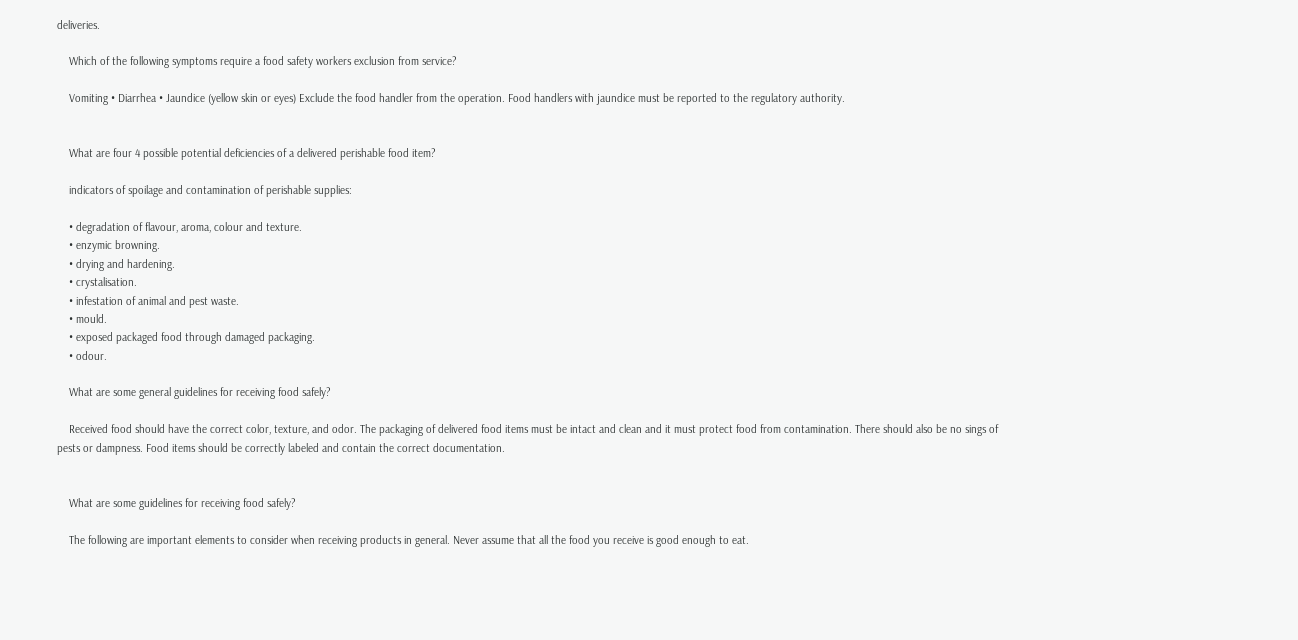deliveries.

    Which of the following symptoms require a food safety workers exclusion from service?

    Vomiting • Diarrhea • Jaundice (yellow skin or eyes) Exclude the food handler from the operation. Food handlers with jaundice must be reported to the regulatory authority.


    What are four 4 possible potential deficiencies of a delivered perishable food item?

    indicators of spoilage and contamination of perishable supplies:

    • degradation of flavour, aroma, colour and texture.
    • enzymic browning.
    • drying and hardening.
    • crystalisation.
    • infestation of animal and pest waste.
    • mould.
    • exposed packaged food through damaged packaging.
    • odour.

    What are some general guidelines for receiving food safely?

    Received food should have the correct color, texture, and odor. The packaging of delivered food items must be intact and clean and it must protect food from contamination. There should also be no sings of pests or dampness. Food items should be correctly labeled and contain the correct documentation.


    What are some guidelines for receiving food safely?

    The following are important elements to consider when receiving products in general. Never assume that all the food you receive is good enough to eat.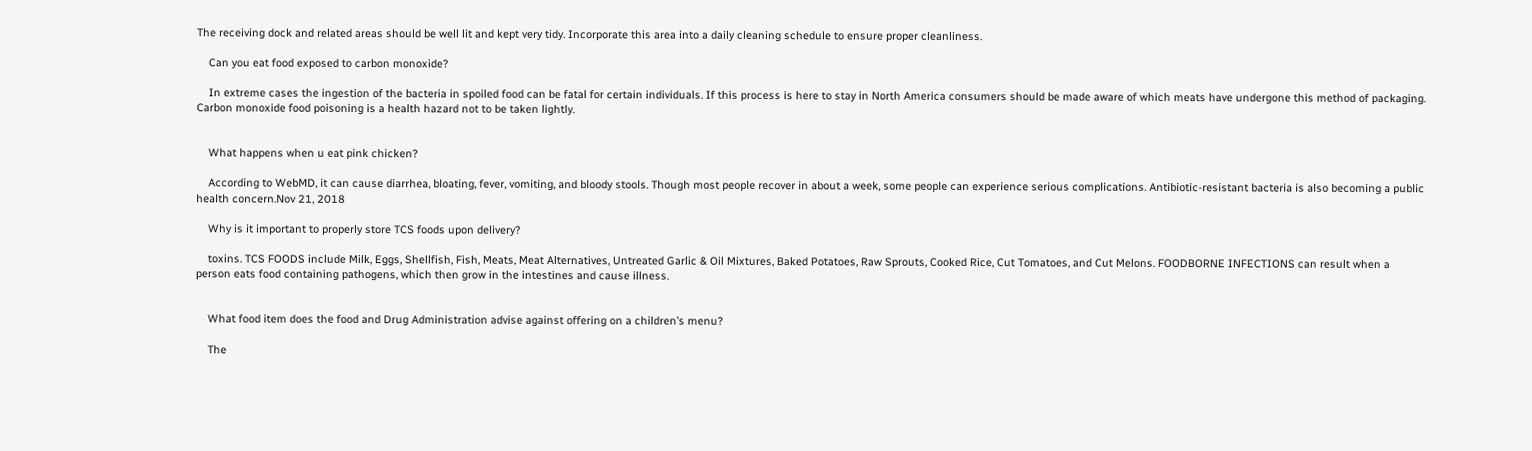The receiving dock and related areas should be well lit and kept very tidy. Incorporate this area into a daily cleaning schedule to ensure proper cleanliness.

    Can you eat food exposed to carbon monoxide?

    In extreme cases the ingestion of the bacteria in spoiled food can be fatal for certain individuals. If this process is here to stay in North America consumers should be made aware of which meats have undergone this method of packaging. Carbon monoxide food poisoning is a health hazard not to be taken lightly.


    What happens when u eat pink chicken?

    According to WebMD, it can cause diarrhea, bloating, fever, vomiting, and bloody stools. Though most people recover in about a week, some people can experience serious complications. Antibiotic-resistant bacteria is also becoming a public health concern.Nov 21, 2018

    Why is it important to properly store TCS foods upon delivery?

    toxins. TCS FOODS include Milk, Eggs, Shellfish, Fish, Meats, Meat Alternatives, Untreated Garlic & Oil Mixtures, Baked Potatoes, Raw Sprouts, Cooked Rice, Cut Tomatoes, and Cut Melons. FOODBORNE INFECTIONS can result when a person eats food containing pathogens, which then grow in the intestines and cause illness.


    What food item does the food and Drug Administration advise against offering on a children’s menu?

    The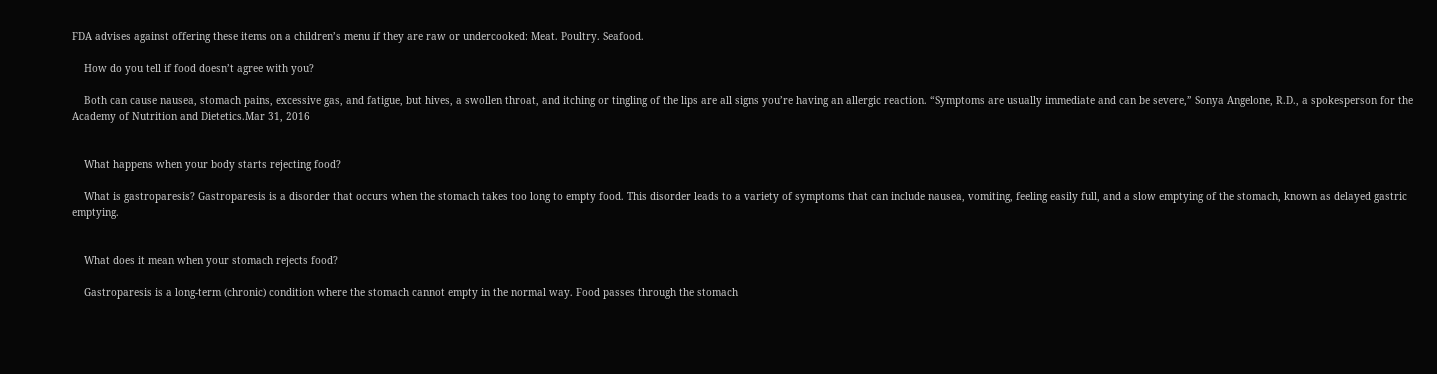FDA advises against offering these items on a children’s menu if they are raw or undercooked: Meat. Poultry. Seafood.

    How do you tell if food doesn’t agree with you?

    Both can cause nausea, stomach pains, excessive gas, and fatigue, but hives, a swollen throat, and itching or tingling of the lips are all signs you’re having an allergic reaction. “Symptoms are usually immediate and can be severe,” Sonya Angelone, R.D., a spokesperson for the Academy of Nutrition and Dietetics.Mar 31, 2016


    What happens when your body starts rejecting food?

    What is gastroparesis? Gastroparesis is a disorder that occurs when the stomach takes too long to empty food. This disorder leads to a variety of symptoms that can include nausea, vomiting, feeling easily full, and a slow emptying of the stomach, known as delayed gastric emptying.


    What does it mean when your stomach rejects food?

    Gastroparesis is a long-term (chronic) condition where the stomach cannot empty in the normal way. Food passes through the stomach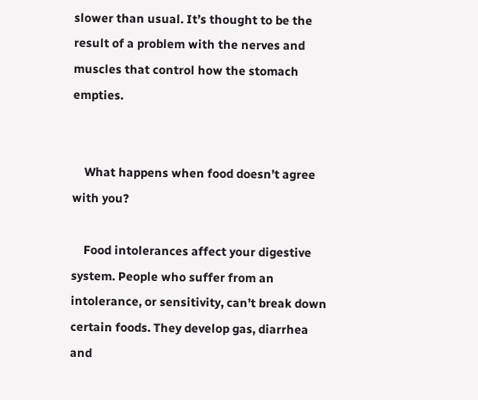slower than usual. It’s thought to be the result of a problem with the nerves and muscles that control how the stomach empties.


    What happens when food doesn’t agree with you?

    Food intolerances affect your digestive system. People who suffer from an intolerance, or sensitivity, can’t break down certain foods. They develop gas, diarrhea and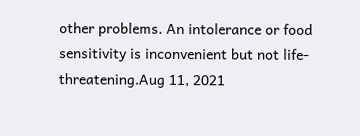other problems. An intolerance or food sensitivity is inconvenient but not life-threatening.Aug 11, 2021